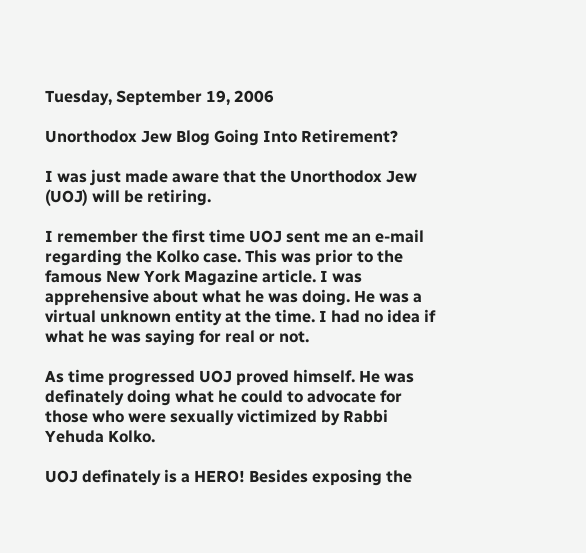Tuesday, September 19, 2006

Unorthodox Jew Blog Going Into Retirement?

I was just made aware that the Unorthodox Jew (UOJ) will be retiring.

I remember the first time UOJ sent me an e-mail regarding the Kolko case. This was prior to the famous New York Magazine article. I was apprehensive about what he was doing. He was a virtual unknown entity at the time. I had no idea if what he was saying for real or not.

As time progressed UOJ proved himself. He was definately doing what he could to advocate for those who were sexually victimized by Rabbi Yehuda Kolko.

UOJ definately is a HERO! Besides exposing the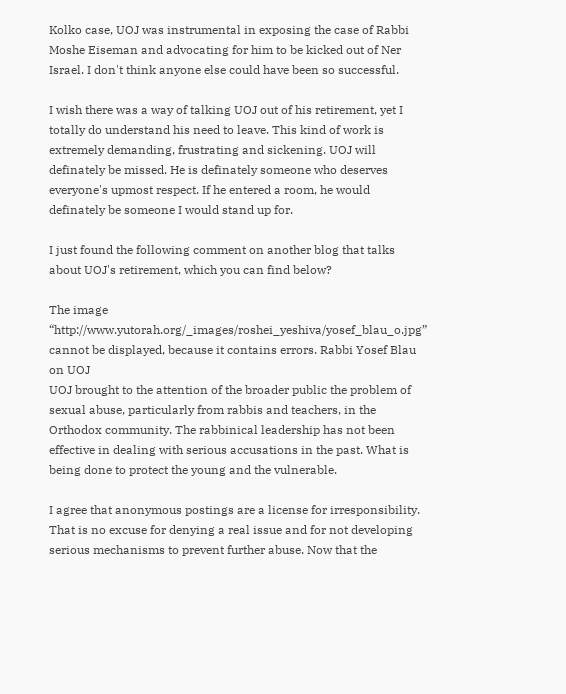Kolko case, UOJ was instrumental in exposing the case of Rabbi Moshe Eiseman and advocating for him to be kicked out of Ner Israel. I don't think anyone else could have been so successful.

I wish there was a way of talking UOJ out of his retirement, yet I totally do understand his need to leave. This kind of work is extremely demanding, frustrating and sickening. UOJ will definately be missed. He is definately someone who deserves everyone's upmost respect. If he entered a room, he would definately be someone I would stand up for.

I just found the following comment on another blog that talks about UOJ's retirement, which you can find below?

The image “http://www.yutorah.org/_images/roshei_yeshiva/yosef_blau_o.jpg” cannot be displayed, because it contains errors. Rabbi Yosef Blau on UOJ
UOJ brought to the attention of the broader public the problem of sexual abuse, particularly from rabbis and teachers, in the Orthodox community. The rabbinical leadership has not been effective in dealing with serious accusations in the past. What is being done to protect the young and the vulnerable.

I agree that anonymous postings are a license for irresponsibility. That is no excuse for denying a real issue and for not developing serious mechanisms to prevent further abuse. Now that the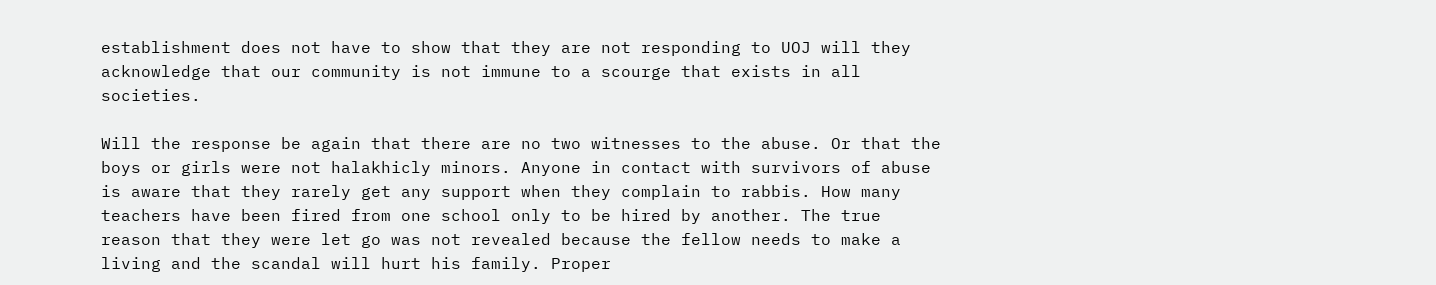establishment does not have to show that they are not responding to UOJ will they acknowledge that our community is not immune to a scourge that exists in all societies.

Will the response be again that there are no two witnesses to the abuse. Or that the boys or girls were not halakhicly minors. Anyone in contact with survivors of abuse is aware that they rarely get any support when they complain to rabbis. How many teachers have been fired from one school only to be hired by another. The true reason that they were let go was not revealed because the fellow needs to make a living and the scandal will hurt his family. Proper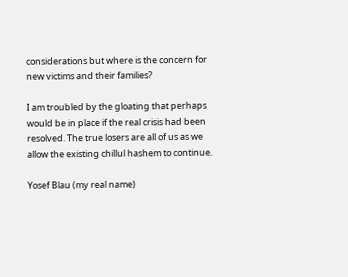considerations but where is the concern for new victims and their families?

I am troubled by the gloating that perhaps would be in place if the real crisis had been resolved. The true losers are all of us as we allow the existing chillul hashem to continue.

Yosef Blau (my real name)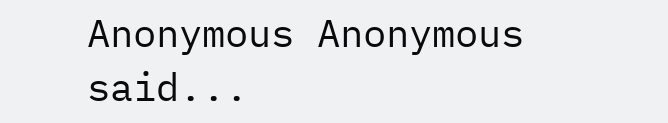Anonymous Anonymous said...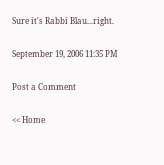Sure it's Rabbi Blau...right.

September 19, 2006 11:35 PM

Post a Comment

<< Home